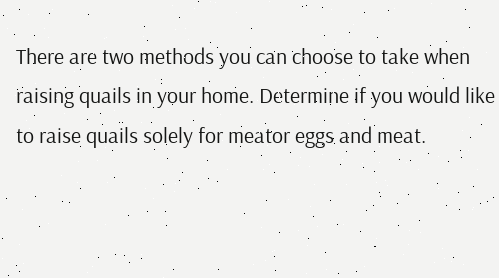There are two methods you can choose to take when raising quails in your home. Determine if you would like to raise quails solely for meator eggs and meat.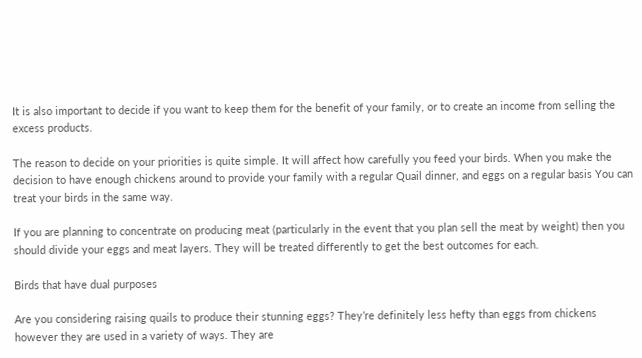It is also important to decide if you want to keep them for the benefit of your family, or to create an income from selling the excess products.

The reason to decide on your priorities is quite simple. It will affect how carefully you feed your birds. When you make the decision to have enough chickens around to provide your family with a regular Quail dinner, and eggs on a regular basis You can treat your birds in the same way.

If you are planning to concentrate on producing meat (particularly in the event that you plan sell the meat by weight) then you should divide your eggs and meat layers. They will be treated differently to get the best outcomes for each.

Birds that have dual purposes

Are you considering raising quails to produce their stunning eggs? They’re definitely less hefty than eggs from chickens however they are used in a variety of ways. They are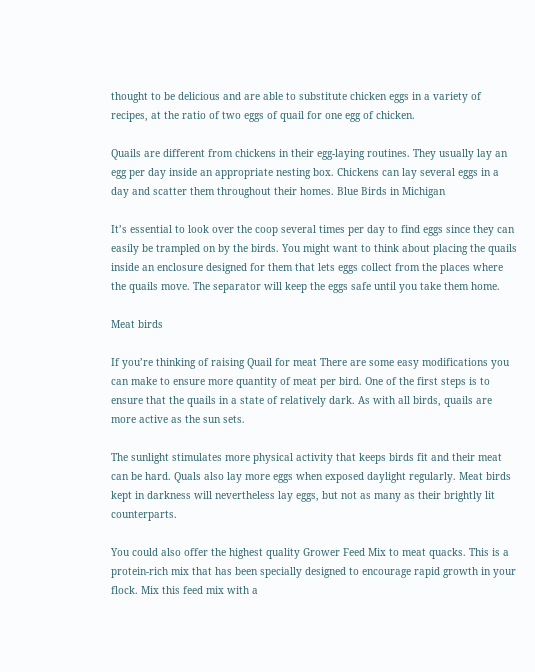thought to be delicious and are able to substitute chicken eggs in a variety of recipes, at the ratio of two eggs of quail for one egg of chicken.

Quails are different from chickens in their egg-laying routines. They usually lay an egg per day inside an appropriate nesting box. Chickens can lay several eggs in a day and scatter them throughout their homes. Blue Birds in Michigan

It’s essential to look over the coop several times per day to find eggs since they can easily be trampled on by the birds. You might want to think about placing the quails inside an enclosure designed for them that lets eggs collect from the places where the quails move. The separator will keep the eggs safe until you take them home.

Meat birds

If you’re thinking of raising Quail for meat There are some easy modifications you can make to ensure more quantity of meat per bird. One of the first steps is to ensure that the quails in a state of relatively dark. As with all birds, quails are more active as the sun sets.

The sunlight stimulates more physical activity that keeps birds fit and their meat can be hard. Quals also lay more eggs when exposed daylight regularly. Meat birds kept in darkness will nevertheless lay eggs, but not as many as their brightly lit counterparts.

You could also offer the highest quality Grower Feed Mix to meat quacks. This is a protein-rich mix that has been specially designed to encourage rapid growth in your flock. Mix this feed mix with a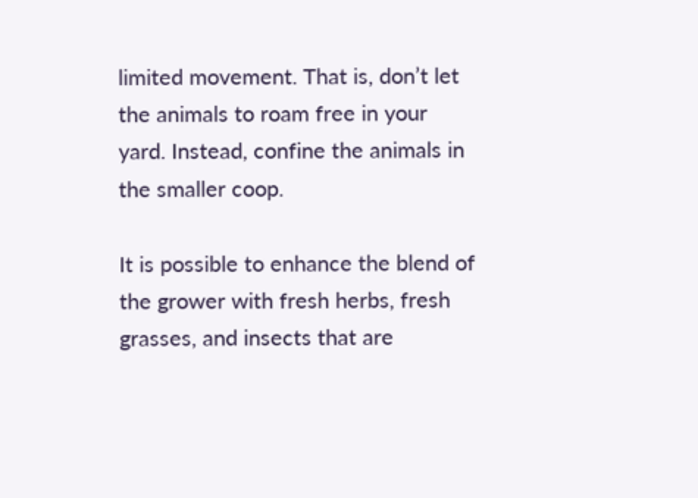limited movement. That is, don’t let the animals to roam free in your yard. Instead, confine the animals in the smaller coop.

It is possible to enhance the blend of the grower with fresh herbs, fresh grasses, and insects that are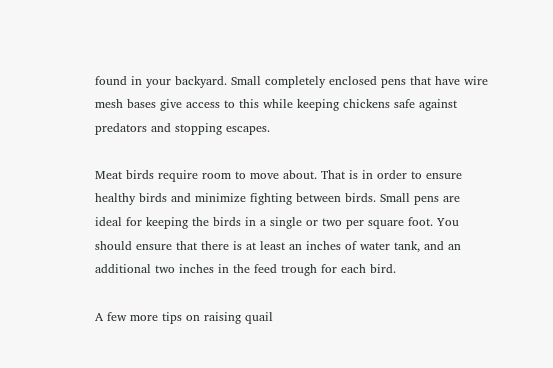found in your backyard. Small completely enclosed pens that have wire mesh bases give access to this while keeping chickens safe against predators and stopping escapes.

Meat birds require room to move about. That is in order to ensure healthy birds and minimize fighting between birds. Small pens are ideal for keeping the birds in a single or two per square foot. You should ensure that there is at least an inches of water tank, and an additional two inches in the feed trough for each bird.

A few more tips on raising quail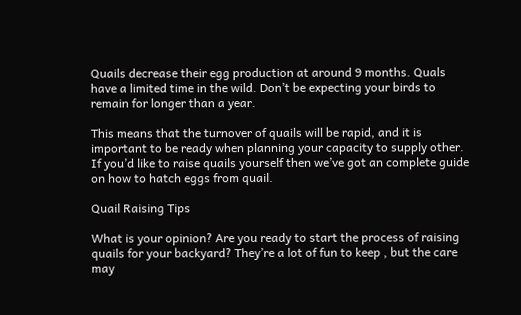Quails decrease their egg production at around 9 months. Quals have a limited time in the wild. Don’t be expecting your birds to remain for longer than a year.

This means that the turnover of quails will be rapid, and it is important to be ready when planning your capacity to supply other. If you’d like to raise quails yourself then we’ve got an complete guide on how to hatch eggs from quail.

Quail Raising Tips

What is your opinion? Are you ready to start the process of raising quails for your backyard? They’re a lot of fun to keep , but the care may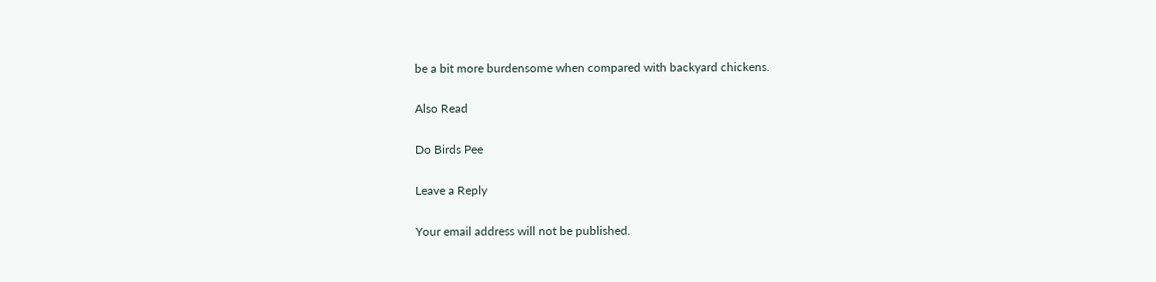be a bit more burdensome when compared with backyard chickens.

Also Read

Do Birds Pee

Leave a Reply

Your email address will not be published.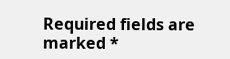Required fields are marked *